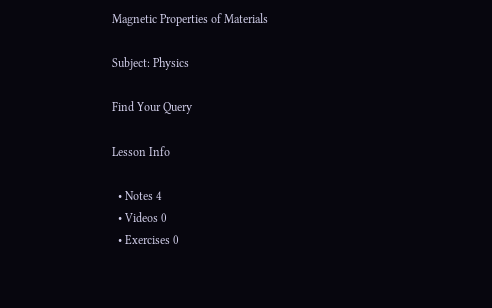Magnetic Properties of Materials

Subject: Physics

Find Your Query

Lesson Info

  • Notes 4
  • Videos 0
  • Exercises 0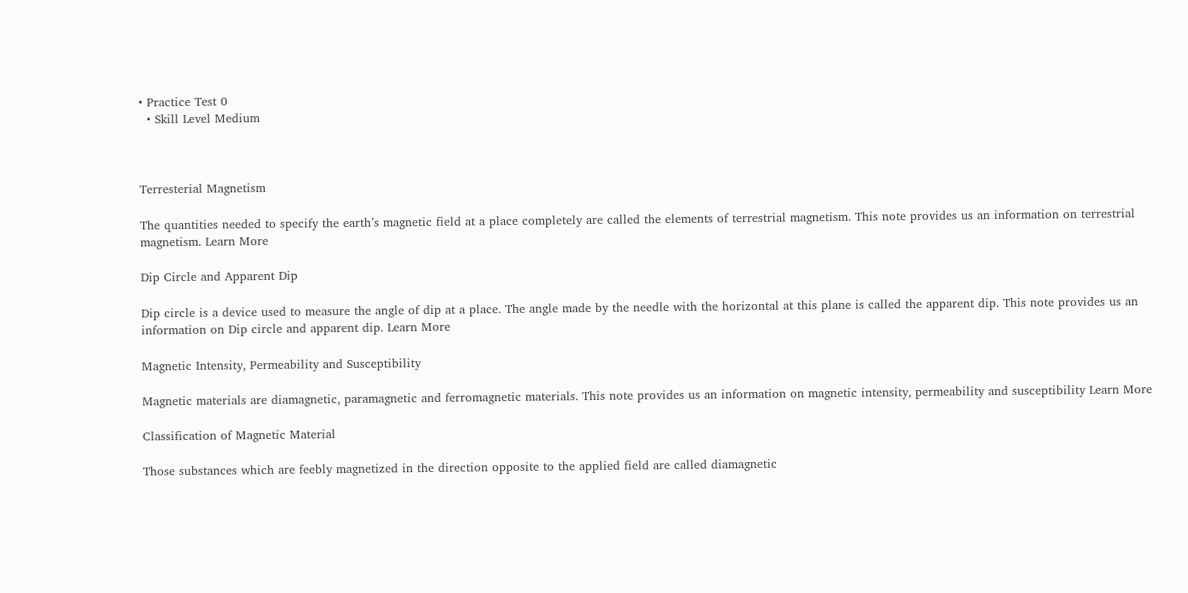• Practice Test 0
  • Skill Level Medium



Terresterial Magnetism

The quantities needed to specify the earth’s magnetic field at a place completely are called the elements of terrestrial magnetism. This note provides us an information on terrestrial magnetism. Learn More

Dip Circle and Apparent Dip

Dip circle is a device used to measure the angle of dip at a place. The angle made by the needle with the horizontal at this plane is called the apparent dip. This note provides us an information on Dip circle and apparent dip. Learn More

Magnetic Intensity, Permeability and Susceptibility

Magnetic materials are diamagnetic, paramagnetic and ferromagnetic materials. This note provides us an information on magnetic intensity, permeability and susceptibility Learn More

Classification of Magnetic Material

Those substances which are feebly magnetized in the direction opposite to the applied field are called diamagnetic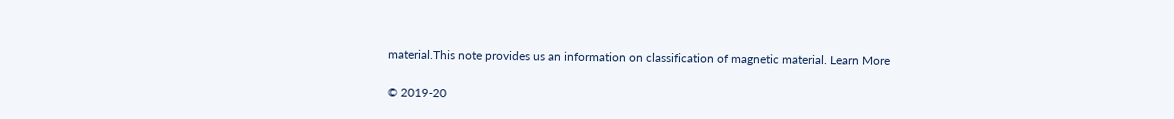material.This note provides us an information on classification of magnetic material. Learn More

© 2019-20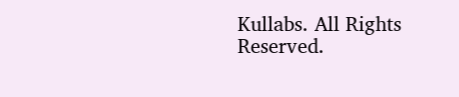Kullabs. All Rights Reserved.